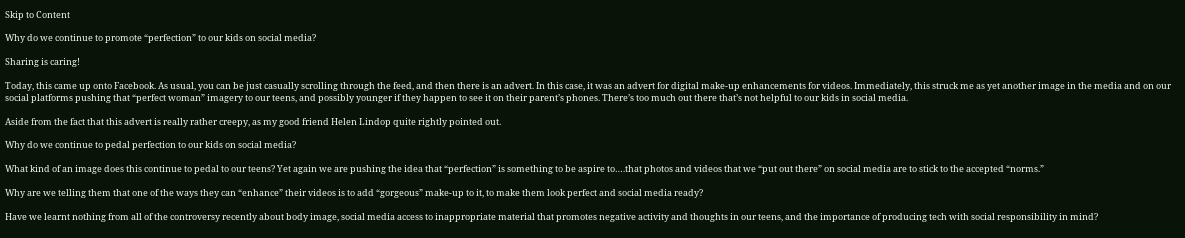Skip to Content

Why do we continue to promote “perfection” to our kids on social media?

Sharing is caring!

Today, this came up onto Facebook. As usual, you can be just casually scrolling through the feed, and then there is an advert. In this case, it was an advert for digital make-up enhancements for videos. Immediately, this struck me as yet another image in the media and on our social platforms pushing that “perfect woman” imagery to our teens, and possibly younger if they happen to see it on their parent’s phones. There’s too much out there that’s not helpful to our kids in social media.

Aside from the fact that this advert is really rather creepy, as my good friend Helen Lindop quite rightly pointed out.

Why do we continue to pedal perfection to our kids on social media?

What kind of an image does this continue to pedal to our teens? Yet again we are pushing the idea that “perfection” is something to be aspire to….that photos and videos that we “put out there” on social media are to stick to the accepted “norms.”

Why are we telling them that one of the ways they can “enhance” their videos is to add “gorgeous” make-up to it, to make them look perfect and social media ready?

Have we learnt nothing from all of the controversy recently about body image, social media access to inappropriate material that promotes negative activity and thoughts in our teens, and the importance of producing tech with social responsibility in mind?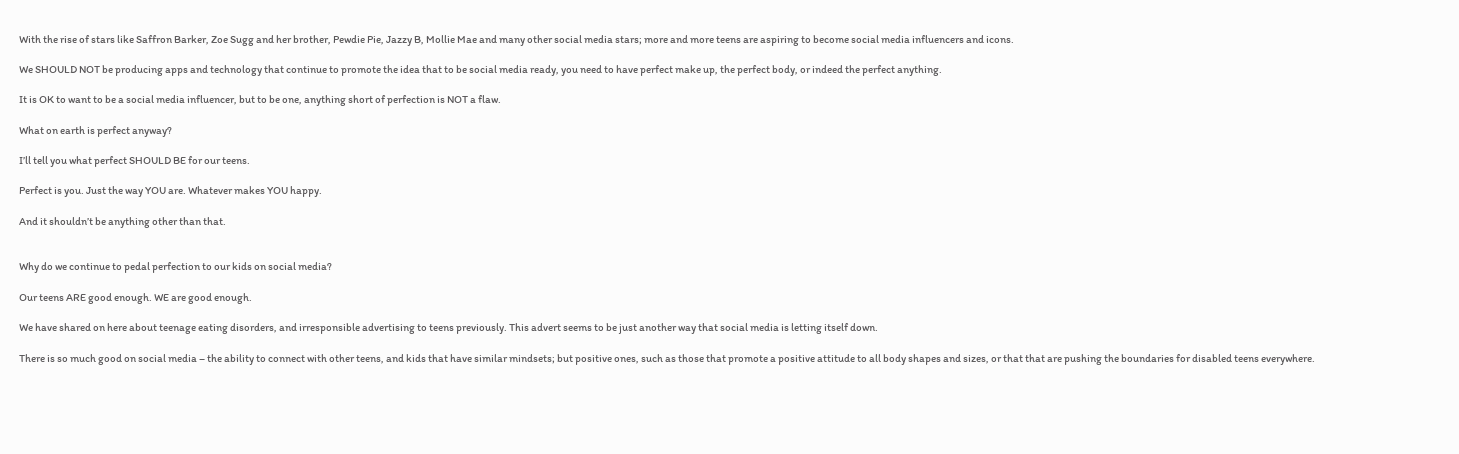With the rise of stars like Saffron Barker, Zoe Sugg and her brother, Pewdie Pie, Jazzy B, Mollie Mae and many other social media stars; more and more teens are aspiring to become social media influencers and icons.

We SHOULD NOT be producing apps and technology that continue to promote the idea that to be social media ready, you need to have perfect make up, the perfect body, or indeed the perfect anything.

It is OK to want to be a social media influencer, but to be one, anything short of perfection is NOT a flaw.

What on earth is perfect anyway?

I’ll tell you what perfect SHOULD BE for our teens.

Perfect is you. Just the way YOU are. Whatever makes YOU happy.

And it shouldn’t be anything other than that.


Why do we continue to pedal perfection to our kids on social media?

Our teens ARE good enough. WE are good enough.

We have shared on here about teenage eating disorders, and irresponsible advertising to teens previously. This advert seems to be just another way that social media is letting itself down.

There is so much good on social media – the ability to connect with other teens, and kids that have similar mindsets; but positive ones, such as those that promote a positive attitude to all body shapes and sizes, or that that are pushing the boundaries for disabled teens everywhere.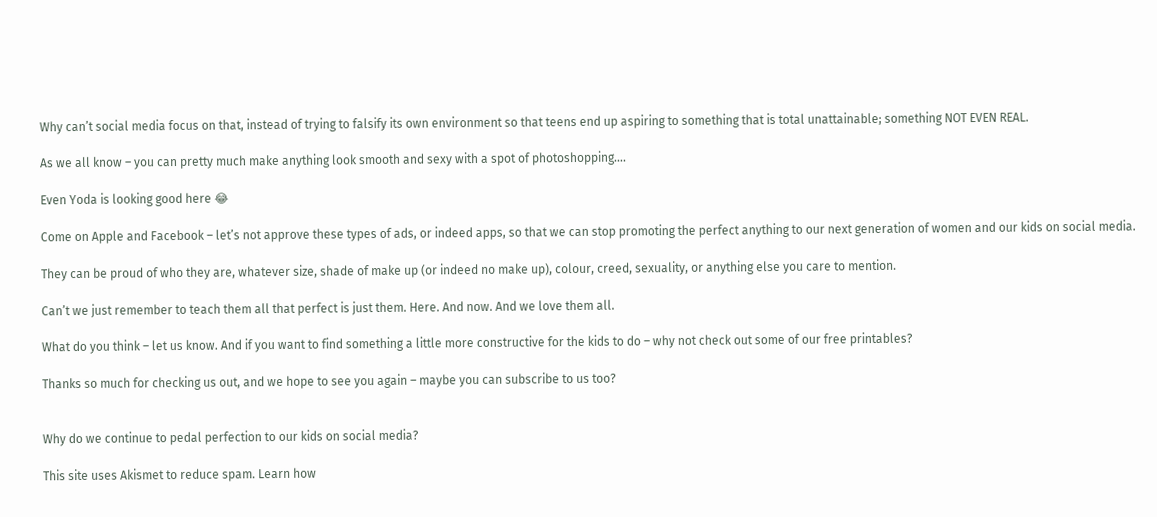Why can’t social media focus on that, instead of trying to falsify its own environment so that teens end up aspiring to something that is total unattainable; something NOT EVEN REAL.

As we all know – you can pretty much make anything look smooth and sexy with a spot of photoshopping….

Even Yoda is looking good here 😂

Come on Apple and Facebook – let’s not approve these types of ads, or indeed apps, so that we can stop promoting the perfect anything to our next generation of women and our kids on social media.

They can be proud of who they are, whatever size, shade of make up (or indeed no make up), colour, creed, sexuality, or anything else you care to mention.

Can’t we just remember to teach them all that perfect is just them. Here. And now. And we love them all.

What do you think – let us know. And if you want to find something a little more constructive for the kids to do – why not check out some of our free printables?

Thanks so much for checking us out, and we hope to see you again – maybe you can subscribe to us too?


Why do we continue to pedal perfection to our kids on social media?

This site uses Akismet to reduce spam. Learn how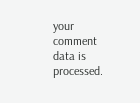your comment data is processed.